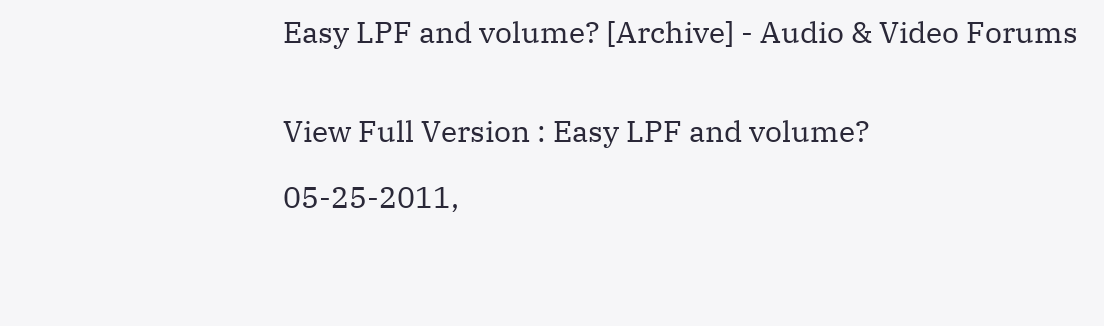Easy LPF and volume? [Archive] - Audio & Video Forums


View Full Version : Easy LPF and volume?

05-25-2011,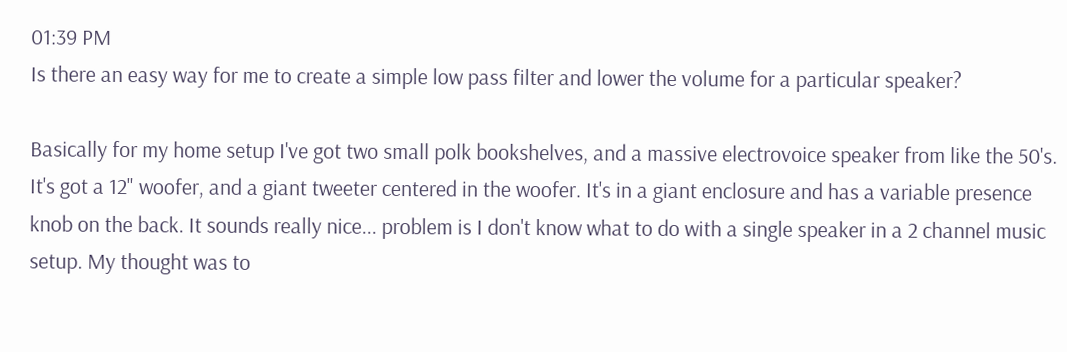01:39 PM
Is there an easy way for me to create a simple low pass filter and lower the volume for a particular speaker?

Basically for my home setup I've got two small polk bookshelves, and a massive electrovoice speaker from like the 50's. It's got a 12" woofer, and a giant tweeter centered in the woofer. It's in a giant enclosure and has a variable presence knob on the back. It sounds really nice... problem is I don't know what to do with a single speaker in a 2 channel music setup. My thought was to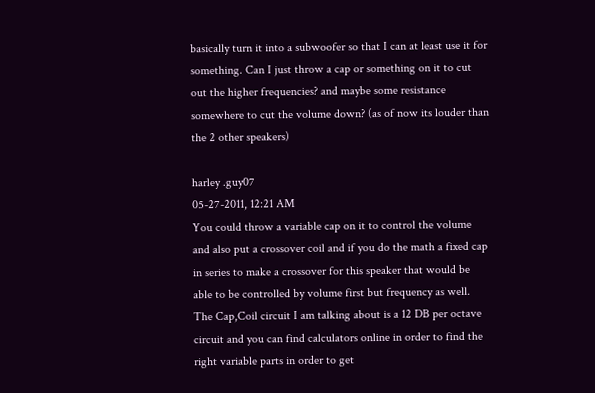basically turn it into a subwoofer so that I can at least use it for something. Can I just throw a cap or something on it to cut out the higher frequencies? and maybe some resistance somewhere to cut the volume down? (as of now its louder than the 2 other speakers)

harley .guy07
05-27-2011, 12:21 AM
You could throw a variable cap on it to control the volume and also put a crossover coil and if you do the math a fixed cap in series to make a crossover for this speaker that would be able to be controlled by volume first but frequency as well. The Cap,Coil circuit I am talking about is a 12 DB per octave circuit and you can find calculators online in order to find the right variable parts in order to get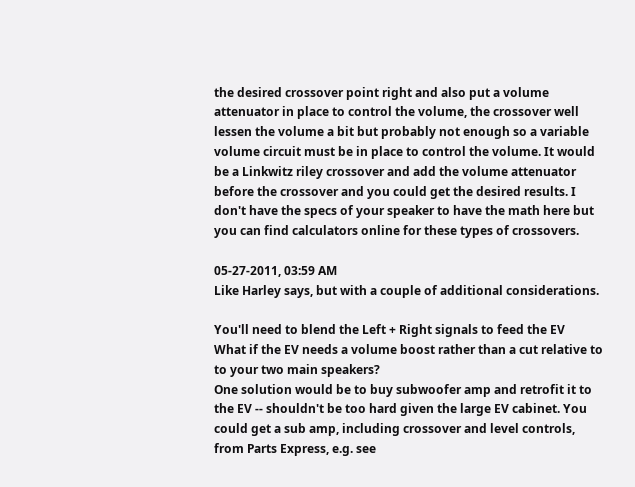the desired crossover point right and also put a volume attenuator in place to control the volume, the crossover well lessen the volume a bit but probably not enough so a variable volume circuit must be in place to control the volume. It would be a Linkwitz riley crossover and add the volume attenuator before the crossover and you could get the desired results. I don't have the specs of your speaker to have the math here but you can find calculators online for these types of crossovers.

05-27-2011, 03:59 AM
Like Harley says, but with a couple of additional considerations.

You'll need to blend the Left + Right signals to feed the EV
What if the EV needs a volume boost rather than a cut relative to to your two main speakers?
One solution would be to buy subwoofer amp and retrofit it to the EV -- shouldn't be too hard given the large EV cabinet. You could get a sub amp, including crossover and level controls, from Parts Express, e.g. see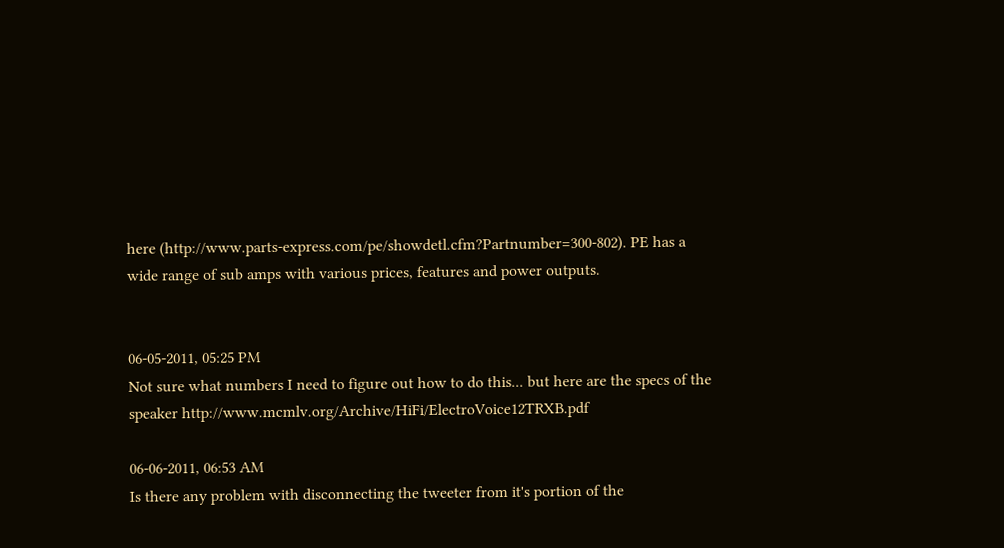here (http://www.parts-express.com/pe/showdetl.cfm?Partnumber=300-802). PE has a wide range of sub amps with various prices, features and power outputs.


06-05-2011, 05:25 PM
Not sure what numbers I need to figure out how to do this... but here are the specs of the speaker http://www.mcmlv.org/Archive/HiFi/ElectroVoice12TRXB.pdf

06-06-2011, 06:53 AM
Is there any problem with disconnecting the tweeter from it's portion of the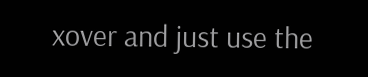xover and just use the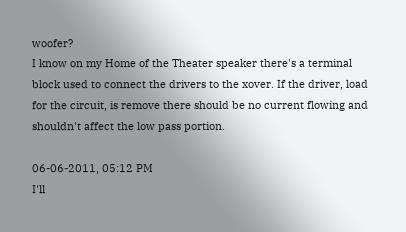woofer?
I know on my Home of the Theater speaker there's a terminal block used to connect the drivers to the xover. If the driver, load for the circuit, is remove there should be no current flowing and shouldn't affect the low pass portion.

06-06-2011, 05:12 PM
I'll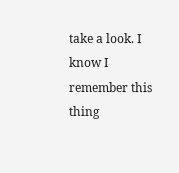take a look. I know I remember this thing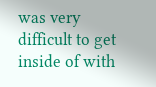was very difficult to get inside of with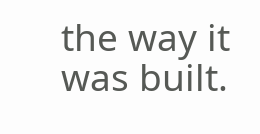the way it was built.